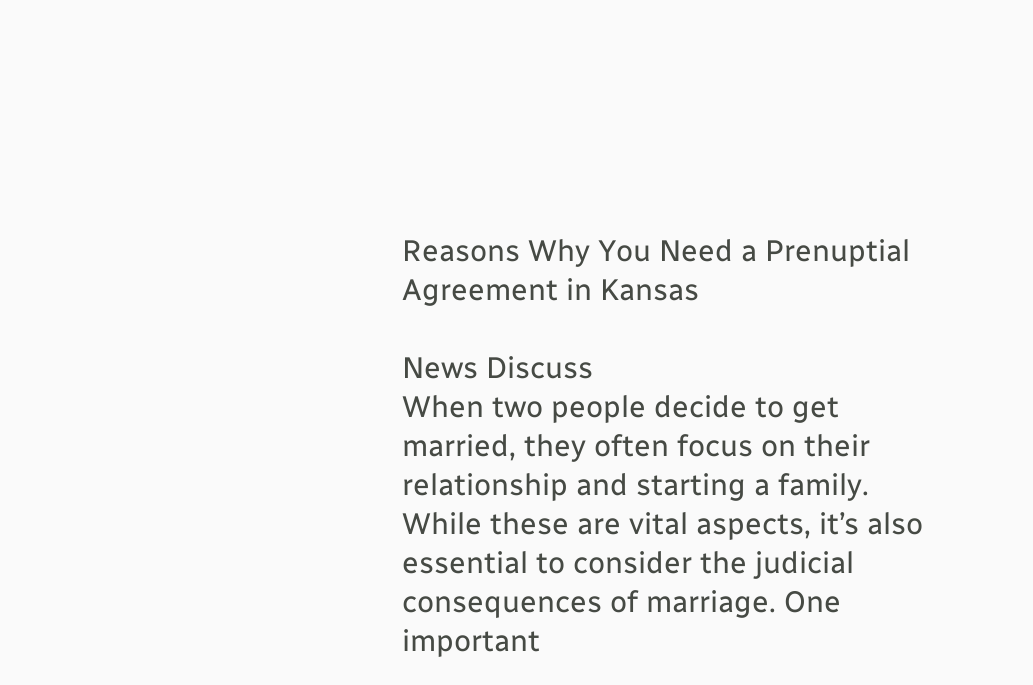Reasons Why You Need a Prenuptial Agreement in Kansas

News Discuss
When two people decide to get married, they often focus on their relationship and starting a family. While these are vital aspects, it’s also essential to consider the judicial consequences of marriage. One important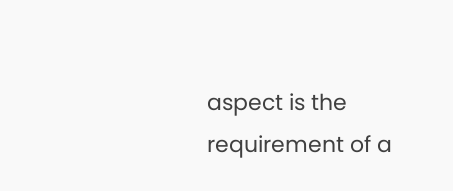aspect is the requirement of a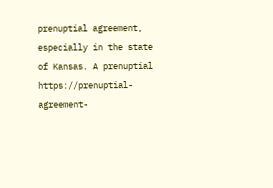prenuptial agreement, especially in the state of Kansas. A prenuptial https://prenuptial-agreement-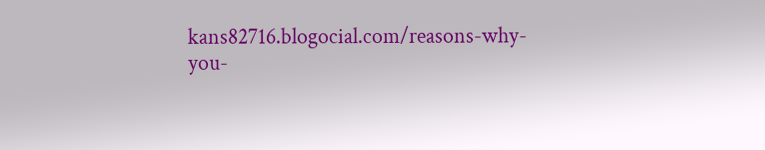kans82716.blogocial.com/reasons-why-you-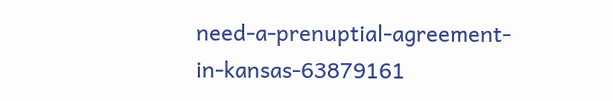need-a-prenuptial-agreement-in-kansas-63879161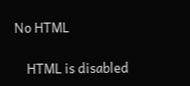No HTML

    HTML is disabled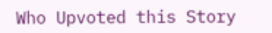Who Upvoted this Story